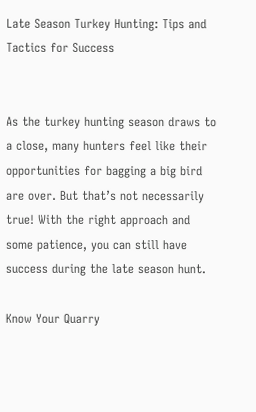Late Season Turkey Hunting: Tips and Tactics for Success


As the turkey hunting season draws to a close, many hunters feel like their opportunities for bagging a big bird are over. But that’s not necessarily true! With the right approach and some patience, you can still have success during the late season hunt.

Know Your Quarry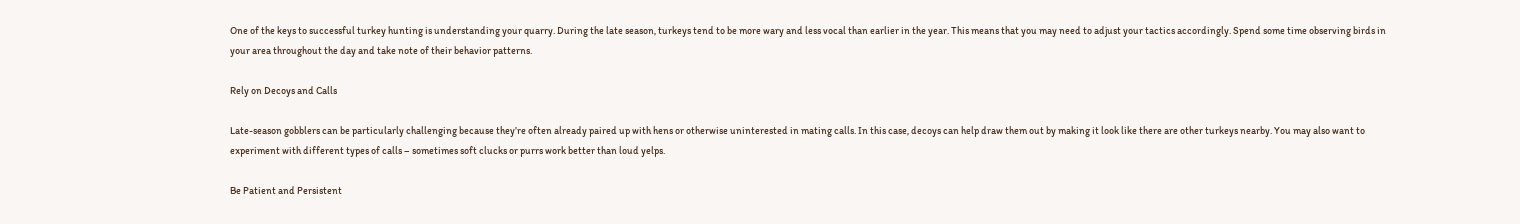One of the keys to successful turkey hunting is understanding your quarry. During the late season, turkeys tend to be more wary and less vocal than earlier in the year. This means that you may need to adjust your tactics accordingly. Spend some time observing birds in your area throughout the day and take note of their behavior patterns.

Rely on Decoys and Calls

Late-season gobblers can be particularly challenging because they’re often already paired up with hens or otherwise uninterested in mating calls. In this case, decoys can help draw them out by making it look like there are other turkeys nearby. You may also want to experiment with different types of calls – sometimes soft clucks or purrs work better than loud yelps.

Be Patient and Persistent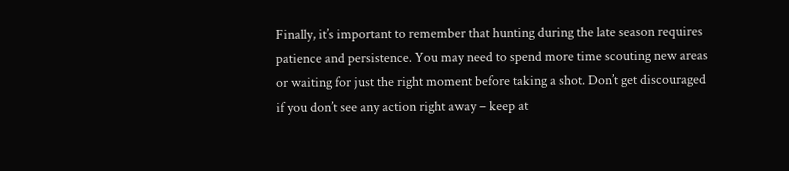Finally, it’s important to remember that hunting during the late season requires patience and persistence. You may need to spend more time scouting new areas or waiting for just the right moment before taking a shot. Don’t get discouraged if you don’t see any action right away – keep at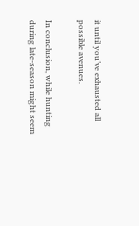it until you’ve exhausted all possible avenues.

In conclusion, while hunting during late-season might seem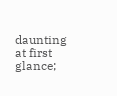daunting at first glance;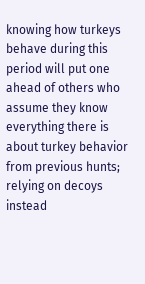knowing how turkeys behave during this period will put one ahead of others who assume they know everything there is about turkey behavior from previous hunts; relying on decoys instead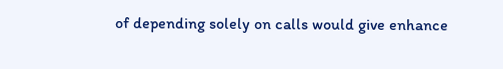of depending solely on calls would give enhance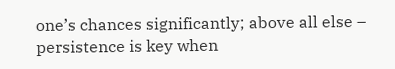one’s chances significantly; above all else – persistence is key when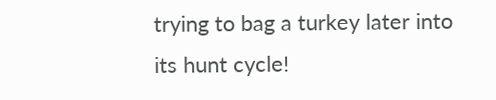trying to bag a turkey later into its hunt cycle!